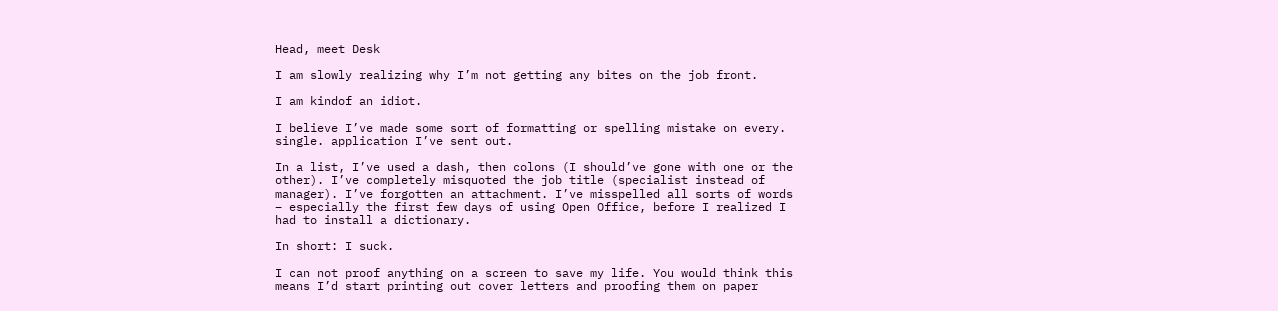Head, meet Desk

I am slowly realizing why I’m not getting any bites on the job front.

I am kindof an idiot.

I believe I’ve made some sort of formatting or spelling mistake on every. single. application I’ve sent out.

In a list, I’ve used a dash, then colons (I should’ve gone with one or the other). I’ve completely misquoted the job title (specialist instead of manager). I’ve forgotten an attachment. I’ve misspelled all sorts of words – especially the first few days of using Open Office, before I realized I had to install a dictionary.

In short: I suck.

I can not proof anything on a screen to save my life. You would think this means I’d start printing out cover letters and proofing them on paper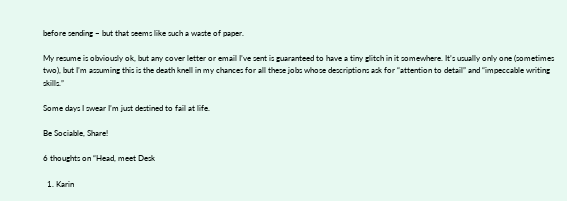before sending – but that seems like such a waste of paper.

My resume is obviously ok, but any cover letter or email I’ve sent is guaranteed to have a tiny glitch in it somewhere. It’s usually only one (sometimes two), but I’m assuming this is the death knell in my chances for all these jobs whose descriptions ask for “attention to detail” and “impeccable writing skills.”

Some days I swear I’m just destined to fail at life.

Be Sociable, Share!

6 thoughts on “Head, meet Desk

  1. Karin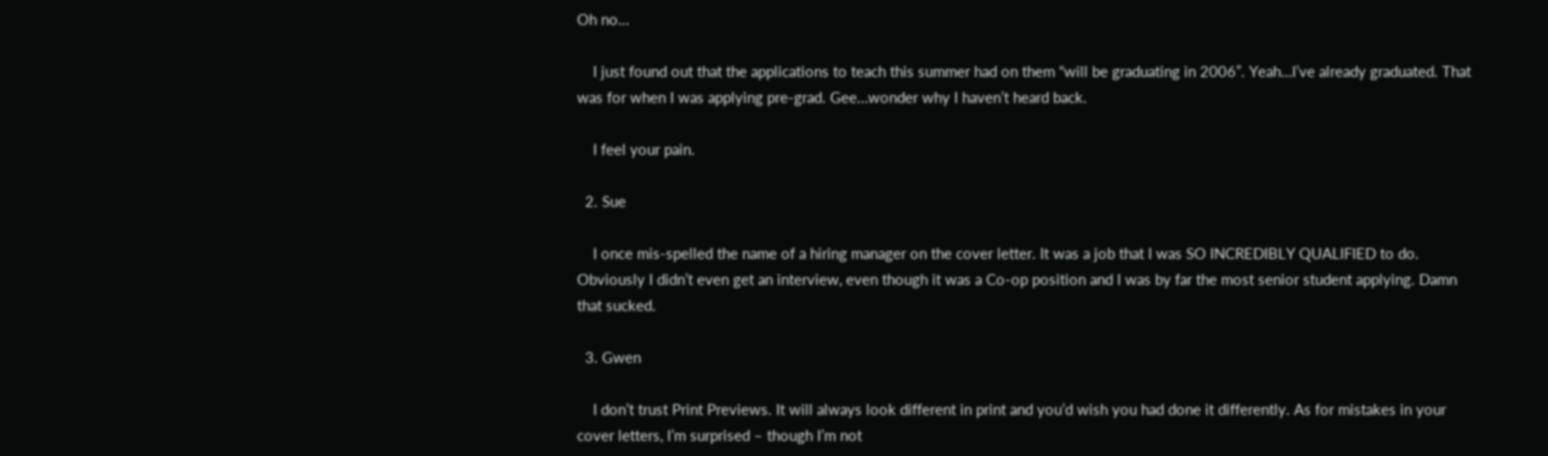Oh no…

    I just found out that the applications to teach this summer had on them “will be graduating in 2006”. Yeah…I’ve already graduated. That was for when I was applying pre-grad. Gee…wonder why I haven’t heard back.

    I feel your pain.

  2. Sue

    I once mis-spelled the name of a hiring manager on the cover letter. It was a job that I was SO INCREDIBLY QUALIFIED to do. Obviously I didn’t even get an interview, even though it was a Co-op position and I was by far the most senior student applying. Damn that sucked.

  3. Gwen

    I don’t trust Print Previews. It will always look different in print and you’d wish you had done it differently. As for mistakes in your cover letters, I’m surprised – though I’m not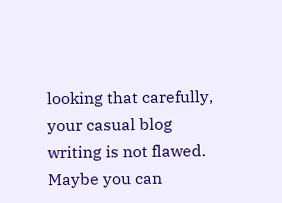looking that carefully, your casual blog writing is not flawed. Maybe you can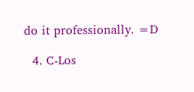do it professionally. =D

  4. C-Los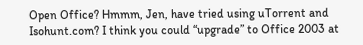Open Office? Hmmm, Jen, have tried using uTorrent and Isohunt.com? I think you could “upgrade” to Office 2003 at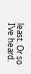least. Or so I’ve heard.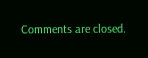Comments are closed.